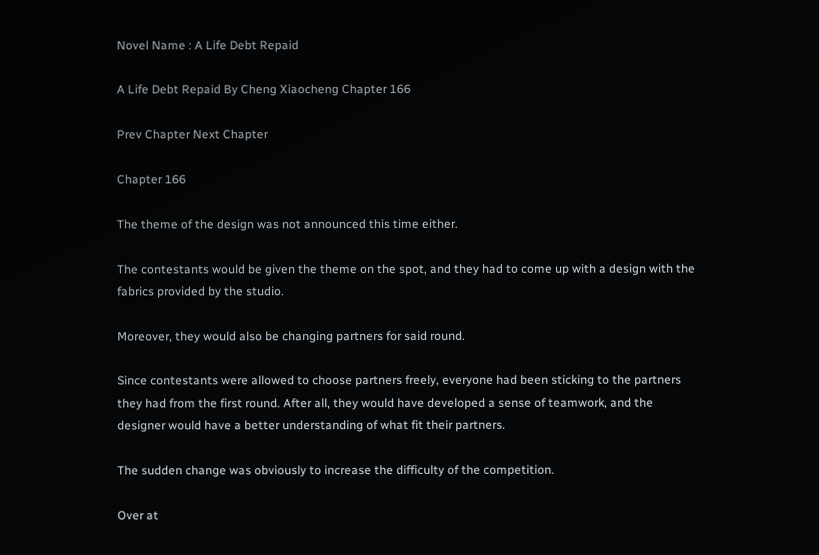Novel Name : A Life Debt Repaid

A Life Debt Repaid By Cheng Xiaocheng Chapter 166

Prev Chapter Next Chapter

Chapter 166

The theme of the design was not announced this time either.

The contestants would be given the theme on the spot, and they had to come up with a design with the
fabrics provided by the studio.

Moreover, they would also be changing partners for said round.

Since contestants were allowed to choose partners freely, everyone had been sticking to the partners
they had from the first round. After all, they would have developed a sense of teamwork, and the
designer would have a better understanding of what fit their partners.

The sudden change was obviously to increase the difficulty of the competition.

Over at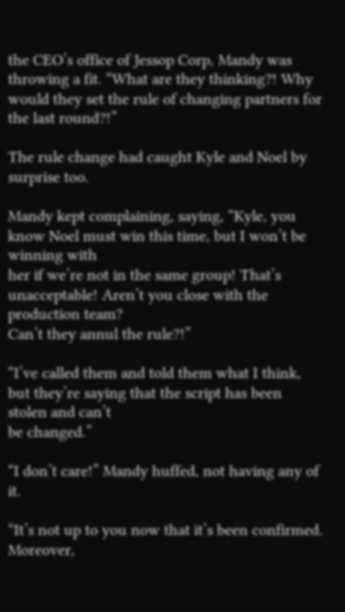the CEO’s office of Jessop Corp, Mandy was throwing a fit. “What are they thinking?! Why
would they set the rule of changing partners for the last round?!”

The rule change had caught Kyle and Noel by surprise too.

Mandy kept complaining, saying, “Kyle, you know Noel must win this time, but I won’t be winning with
her if we’re not in the same group! That’s unacceptable! Aren’t you close with the production team?
Can’t they annul the rule?!”

“I’ve called them and told them what I think, but they’re saying that the script has been stolen and can’t
be changed.”

“I don’t care!” Mandy huffed, not having any of it.

“It’s not up to you now that it’s been confirmed. Moreover,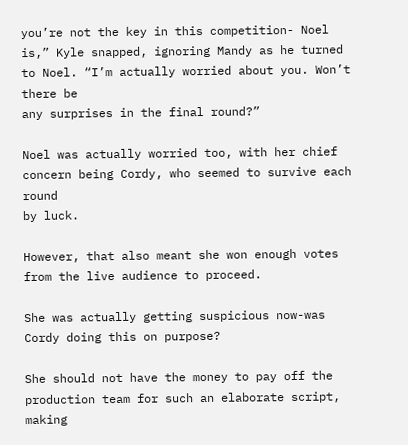you’re not the key in this competition- Noel
is,” Kyle snapped, ignoring Mandy as he turned to Noel. “I’m actually worried about you. Won’t there be
any surprises in the final round?”

Noel was actually worried too, with her chief concern being Cordy, who seemed to survive each round
by luck.

However, that also meant she won enough votes from the live audience to proceed.

She was actually getting suspicious now-was Cordy doing this on purpose?

She should not have the money to pay off the production team for such an elaborate script, making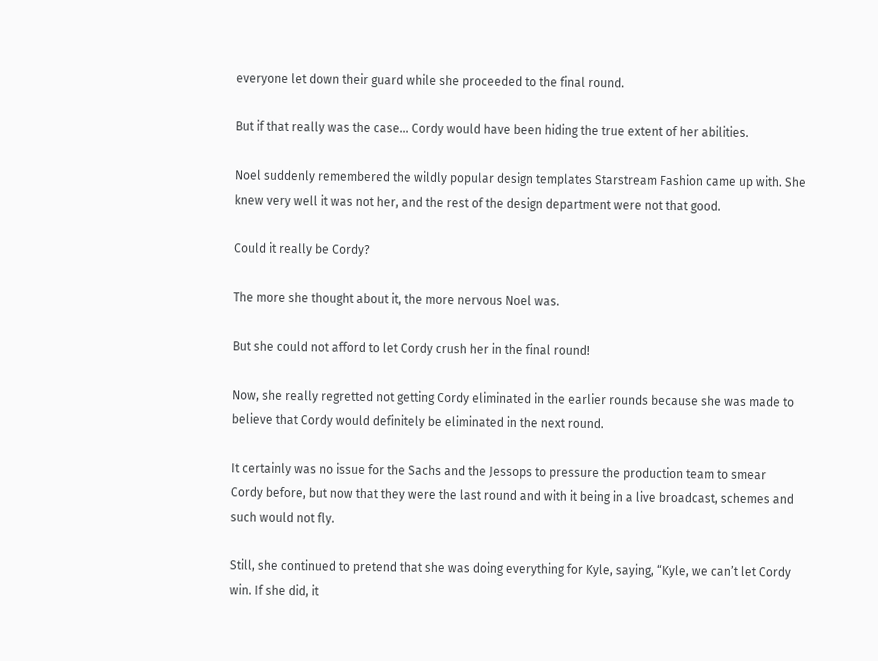everyone let down their guard while she proceeded to the final round.

But if that really was the case… Cordy would have been hiding the true extent of her abilities.

Noel suddenly remembered the wildly popular design templates Starstream Fashion came up with. She
knew very well it was not her, and the rest of the design department were not that good.

Could it really be Cordy?

The more she thought about it, the more nervous Noel was.

But she could not afford to let Cordy crush her in the final round!

Now, she really regretted not getting Cordy eliminated in the earlier rounds because she was made to
believe that Cordy would definitely be eliminated in the next round.

It certainly was no issue for the Sachs and the Jessops to pressure the production team to smear
Cordy before, but now that they were the last round and with it being in a live broadcast, schemes and
such would not fly.

Still, she continued to pretend that she was doing everything for Kyle, saying, “Kyle, we can’t let Cordy
win. If she did, it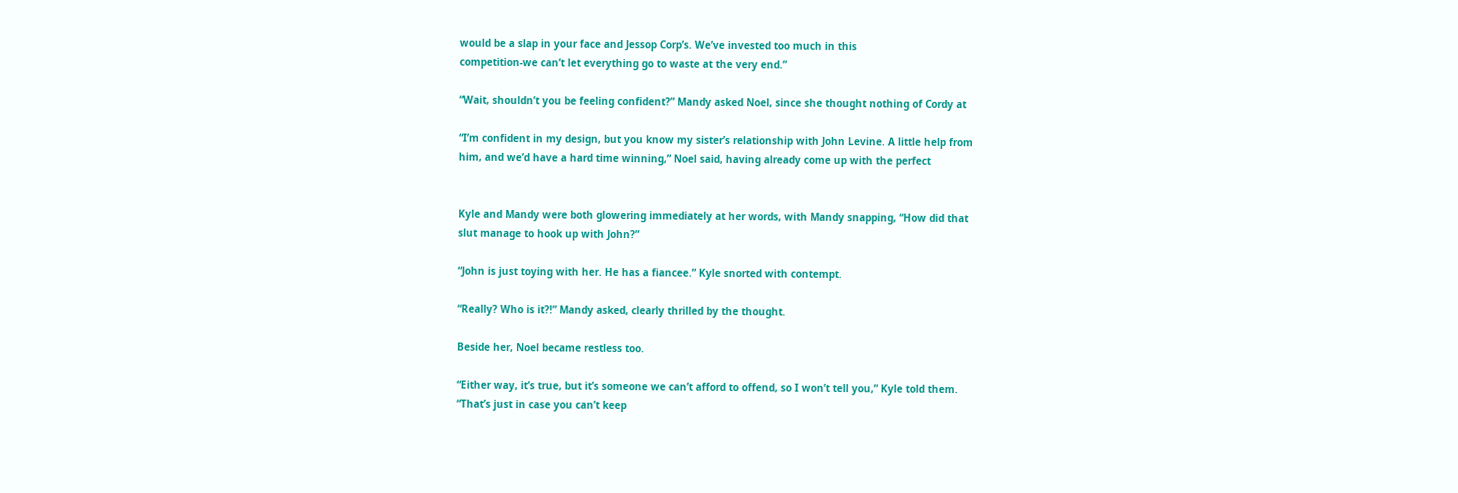would be a slap in your face and Jessop Corp’s. We’ve invested too much in this
competition-we can’t let everything go to waste at the very end.”

“Wait, shouldn’t you be feeling confident?” Mandy asked Noel, since she thought nothing of Cordy at

“I’m confident in my design, but you know my sister’s relationship with John Levine. A little help from
him, and we’d have a hard time winning,” Noel said, having already come up with the perfect


Kyle and Mandy were both glowering immediately at her words, with Mandy snapping, “How did that
slut manage to hook up with John?”

“John is just toying with her. He has a fiancee.” Kyle snorted with contempt.

“Really? Who is it?!” Mandy asked, clearly thrilled by the thought.

Beside her, Noel became restless too.

“Either way, it’s true, but it’s someone we can’t afford to offend, so I won’t tell you,” Kyle told them.
“That’s just in case you can’t keep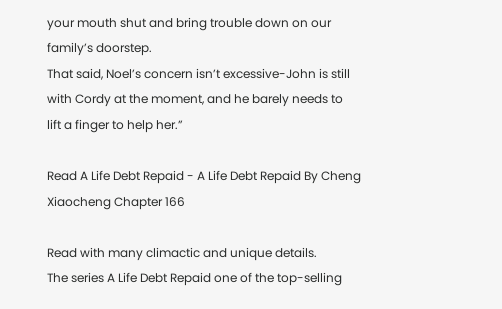your mouth shut and bring trouble down on our family’s doorstep.
That said, Noel’s concern isn’t excessive-John is still with Cordy at the moment, and he barely needs to
lift a finger to help her.”

Read A Life Debt Repaid - A Life Debt Repaid By Cheng
Xiaocheng Chapter 166

Read with many climactic and unique details.
The series A Life Debt Repaid one of the top-selling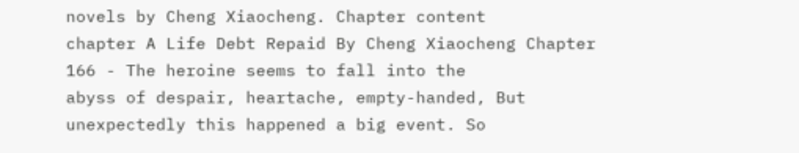novels by Cheng Xiaocheng. Chapter content
chapter A Life Debt Repaid By Cheng Xiaocheng Chapter 166 - The heroine seems to fall into the
abyss of despair, heartache, empty-handed, But unexpectedly this happened a big event. So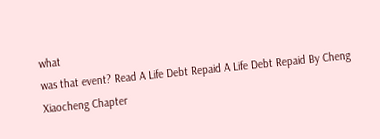what
was that event? Read A Life Debt Repaid A Life Debt Repaid By Cheng Xiaocheng Chapter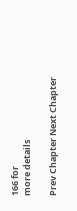166 for
more details

Prev Chapter Next Chapter